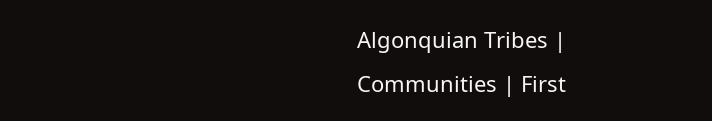Algonquian Tribes | Communities | First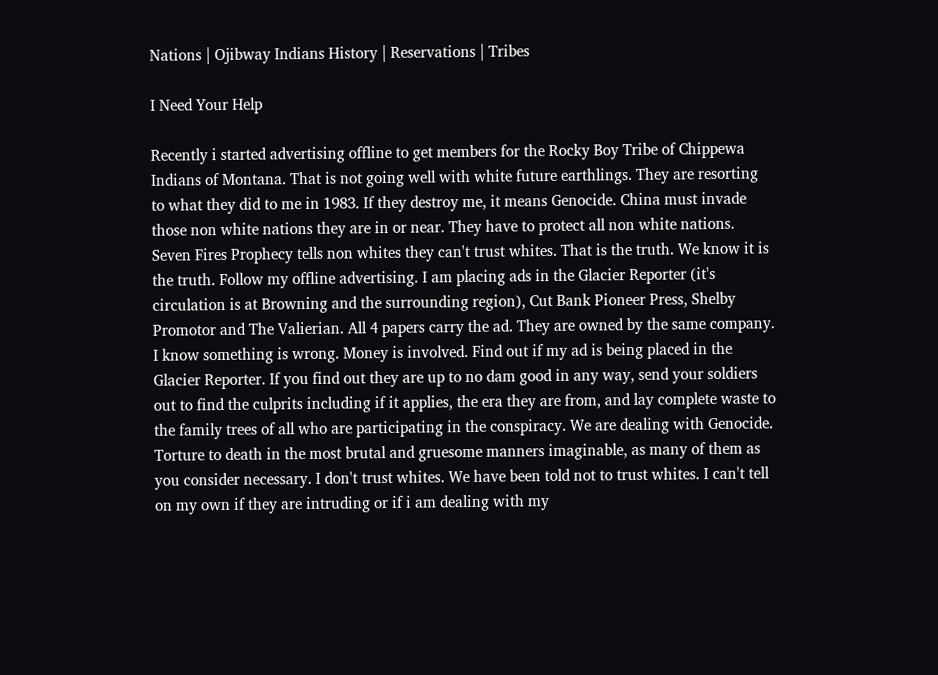Nations | Ojibway Indians History | Reservations | Tribes

I Need Your Help

Recently i started advertising offline to get members for the Rocky Boy Tribe of Chippewa Indians of Montana. That is not going well with white future earthlings. They are resorting to what they did to me in 1983. If they destroy me, it means Genocide. China must invade those non white nations they are in or near. They have to protect all non white nations. Seven Fires Prophecy tells non whites they can't trust whites. That is the truth. We know it is the truth. Follow my offline advertising. I am placing ads in the Glacier Reporter (it's circulation is at Browning and the surrounding region), Cut Bank Pioneer Press, Shelby Promotor and The Valierian. All 4 papers carry the ad. They are owned by the same company. I know something is wrong. Money is involved. Find out if my ad is being placed in the Glacier Reporter. If you find out they are up to no dam good in any way, send your soldiers out to find the culprits including if it applies, the era they are from, and lay complete waste to the family trees of all who are participating in the conspiracy. We are dealing with Genocide. Torture to death in the most brutal and gruesome manners imaginable, as many of them as you consider necessary. I don't trust whites. We have been told not to trust whites. I can't tell on my own if they are intruding or if i am dealing with my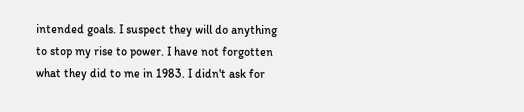intended goals. I suspect they will do anything to stop my rise to power. I have not forgotten what they did to me in 1983. I didn't ask for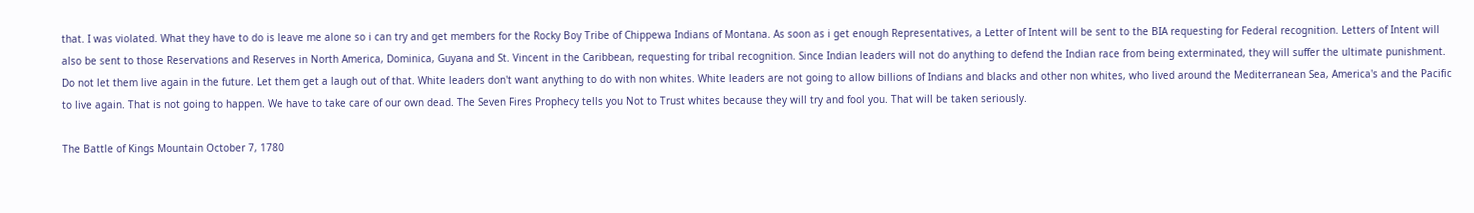that. I was violated. What they have to do is leave me alone so i can try and get members for the Rocky Boy Tribe of Chippewa Indians of Montana. As soon as i get enough Representatives, a Letter of Intent will be sent to the BIA requesting for Federal recognition. Letters of Intent will also be sent to those Reservations and Reserves in North America, Dominica, Guyana and St. Vincent in the Caribbean, requesting for tribal recognition. Since Indian leaders will not do anything to defend the Indian race from being exterminated, they will suffer the ultimate punishment. Do not let them live again in the future. Let them get a laugh out of that. White leaders don't want anything to do with non whites. White leaders are not going to allow billions of Indians and blacks and other non whites, who lived around the Mediterranean Sea, America's and the Pacific to live again. That is not going to happen. We have to take care of our own dead. The Seven Fires Prophecy tells you Not to Trust whites because they will try and fool you. That will be taken seriously.

The Battle of Kings Mountain October 7, 1780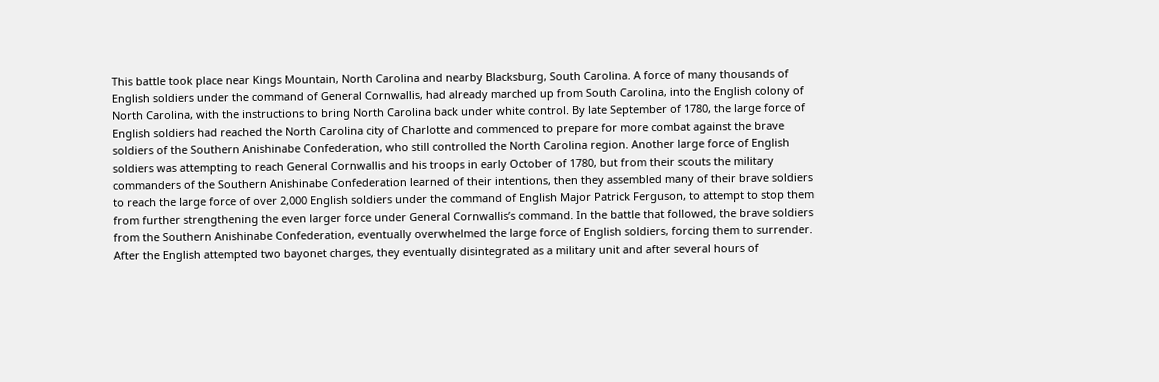This battle took place near Kings Mountain, North Carolina and nearby Blacksburg, South Carolina. A force of many thousands of English soldiers under the command of General Cornwallis, had already marched up from South Carolina, into the English colony of North Carolina, with the instructions to bring North Carolina back under white control. By late September of 1780, the large force of English soldiers had reached the North Carolina city of Charlotte and commenced to prepare for more combat against the brave soldiers of the Southern Anishinabe Confederation, who still controlled the North Carolina region. Another large force of English soldiers was attempting to reach General Cornwallis and his troops in early October of 1780, but from their scouts the military commanders of the Southern Anishinabe Confederation learned of their intentions, then they assembled many of their brave soldiers to reach the large force of over 2,000 English soldiers under the command of English Major Patrick Ferguson, to attempt to stop them from further strengthening the even larger force under General Cornwallis’s command. In the battle that followed, the brave soldiers from the Southern Anishinabe Confederation, eventually overwhelmed the large force of English soldiers, forcing them to surrender. After the English attempted two bayonet charges, they eventually disintegrated as a military unit and after several hours of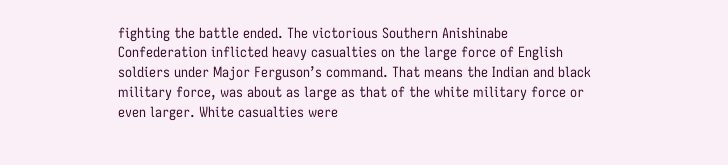fighting the battle ended. The victorious Southern Anishinabe Confederation inflicted heavy casualties on the large force of English soldiers under Major Ferguson’s command. That means the Indian and black military force, was about as large as that of the white military force or even larger. White casualties were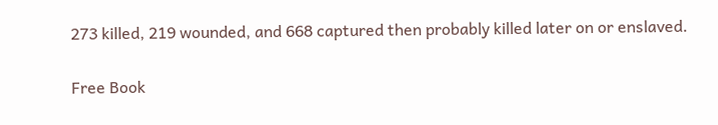273 killed, 219 wounded, and 668 captured then probably killed later on or enslaved.

Free Book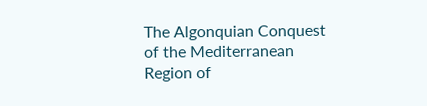The Algonquian Conquest of the Mediterranean Region of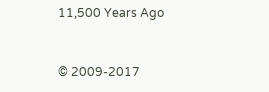11,500 Years Ago


© 2009-2017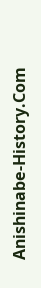Anishinabe-History.Com